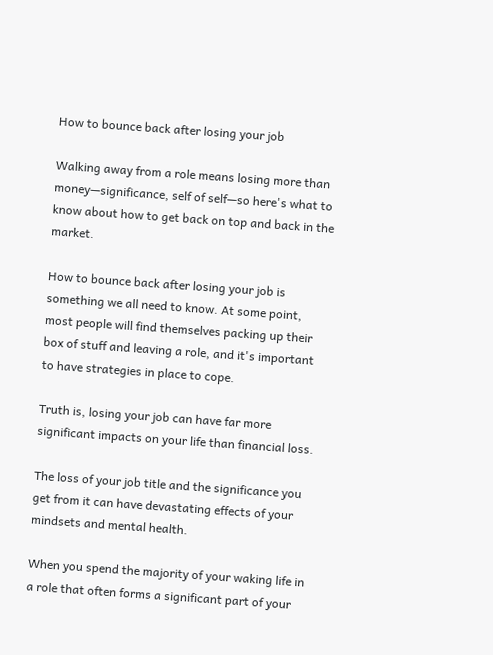How to bounce back after losing your job

Walking away from a role means losing more than money—significance, self of self—so here's what to know about how to get back on top and back in the market.

How to bounce back after losing your job is something we all need to know. At some point, most people will find themselves packing up their box of stuff and leaving a role, and it's important to have strategies in place to cope.

Truth is, losing your job can have far more significant impacts on your life than financial loss.

The loss of your job title and the significance you get from it can have devastating effects of your mindsets and mental health.

When you spend the majority of your waking life in a role that often forms a significant part of your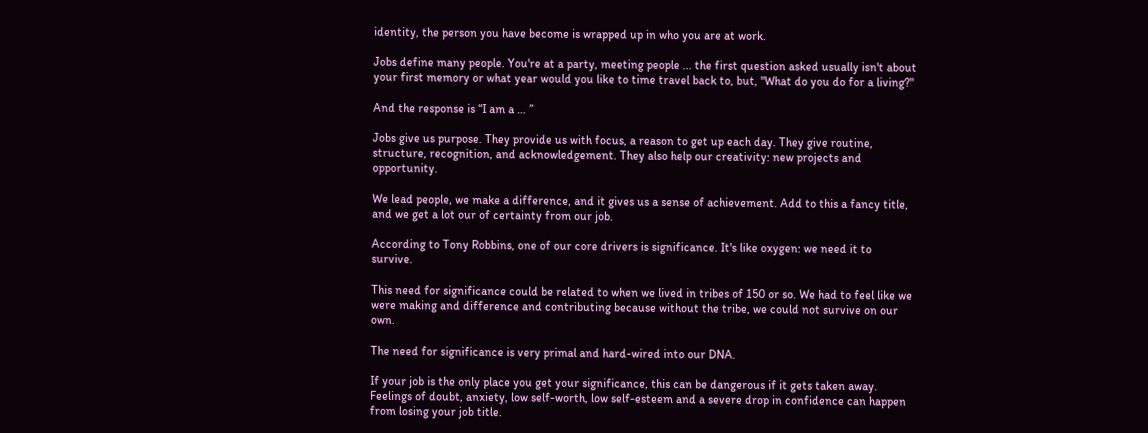identity, the person you have become is wrapped up in who you are at work.

Jobs define many people. You're at a party, meeting people ... the first question asked usually isn't about your first memory or what year would you like to time travel back to, but, "What do you do for a living?"

And the response is “I am a … ”

Jobs give us purpose. They provide us with focus, a reason to get up each day. They give routine, structure, recognition, and acknowledgement. They also help our creativity: new projects and opportunity.

We lead people, we make a difference, and it gives us a sense of achievement. Add to this a fancy title, and we get a lot our of certainty from our job.

According to Tony Robbins, one of our core drivers is significance. It's like oxygen: we need it to survive.

This need for significance could be related to when we lived in tribes of 150 or so. We had to feel like we were making and difference and contributing because without the tribe, we could not survive on our own.

The need for significance is very primal and hard-wired into our DNA.

If your job is the only place you get your significance, this can be dangerous if it gets taken away. Feelings of doubt, anxiety, low self-worth, low self-esteem and a severe drop in confidence can happen from losing your job title.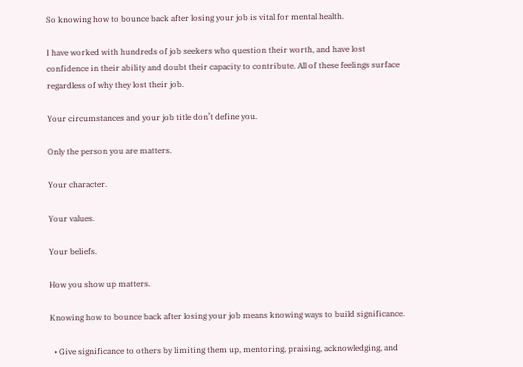So knowing how to bounce back after losing your job is vital for mental health.

I have worked with hundreds of job seekers who question their worth, and have lost confidence in their ability and doubt their capacity to contribute. All of these feelings surface regardless of why they lost their job.

Your circumstances and your job title don’t define you.

Only the person you are matters.

Your character.

Your values.

Your beliefs.

How you show up matters.

Knowing how to bounce back after losing your job means knowing ways to build significance.

  • Give significance to others by limiting them up, mentoring, praising, acknowledging, and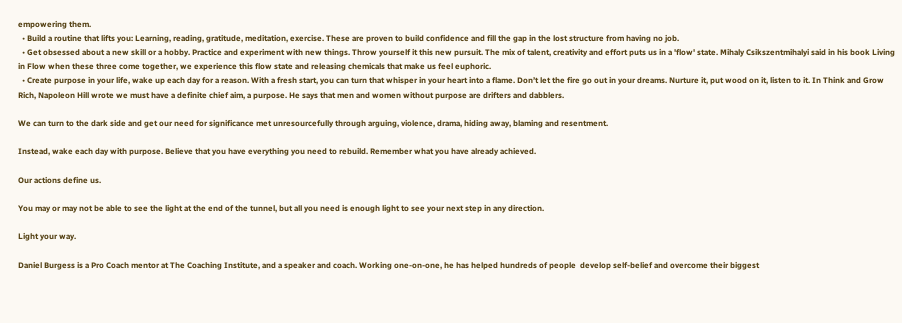empowering them.
  • Build a routine that lifts you: Learning, reading, gratitude, meditation, exercise. These are proven to build confidence and fill the gap in the lost structure from having no job.
  • Get obsessed about a new skill or a hobby. Practice and experiment with new things. Throw yourself it this new pursuit. The mix of talent, creativity and effort puts us in a 'flow' state. Mihaly Csikszentmihalyi said in his book Living in Flow when these three come together, we experience this flow state and releasing chemicals that make us feel euphoric.
  • Create purpose in your life, wake up each day for a reason. With a fresh start, you can turn that whisper in your heart into a flame. Don’t let the fire go out in your dreams. Nurture it, put wood on it, listen to it. In Think and Grow Rich, Napoleon Hill wrote we must have a definite chief aim, a purpose. He says that men and women without purpose are drifters and dabblers.

We can turn to the dark side and get our need for significance met unresourcefully through arguing, violence, drama, hiding away, blaming and resentment.

Instead, wake each day with purpose. Believe that you have everything you need to rebuild. Remember what you have already achieved.

Our actions define us.

You may or may not be able to see the light at the end of the tunnel, but all you need is enough light to see your next step in any direction.

Light your way.

Daniel Burgess is a Pro Coach mentor at The Coaching Institute, and a speaker and coach. Working one-on-one, he has helped hundreds of people  develop self-belief and overcome their biggest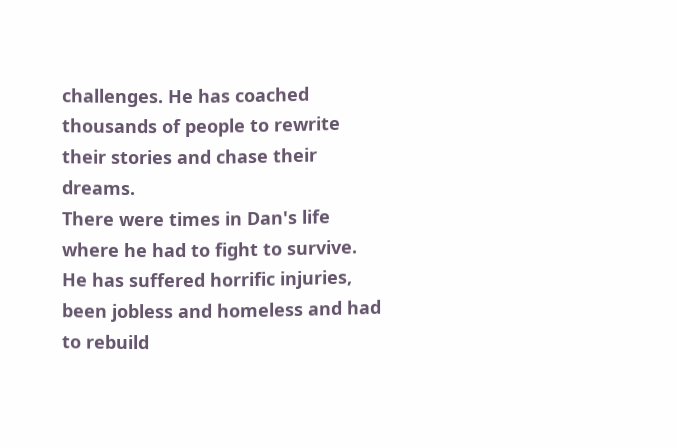challenges. He has coached thousands of people to rewrite their stories and chase their dreams.
There were times in Dan's life where he had to fight to survive. He has suffered horrific injuries, been jobless and homeless and had to rebuild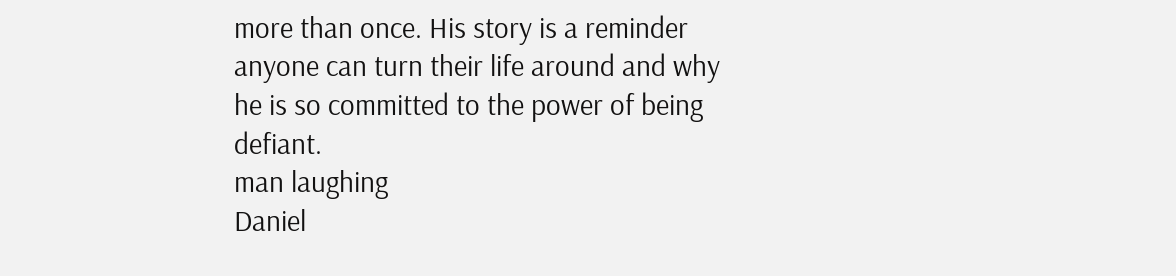more than once. His story is a reminder anyone can turn their life around and why he is so committed to the power of being defiant.
man laughing
Daniel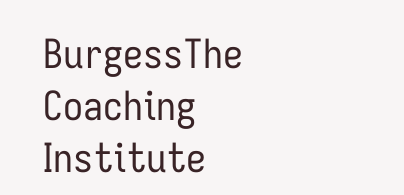BurgessThe Coaching Institute